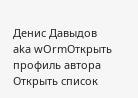Денис Давыдов aka wOrmОткрыть профиль автора
Открыть список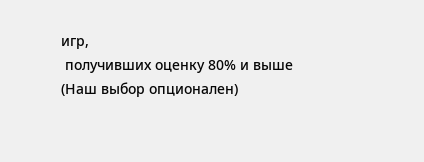игр,
 получивших оценку 80% и выше
(Наш выбор опционален)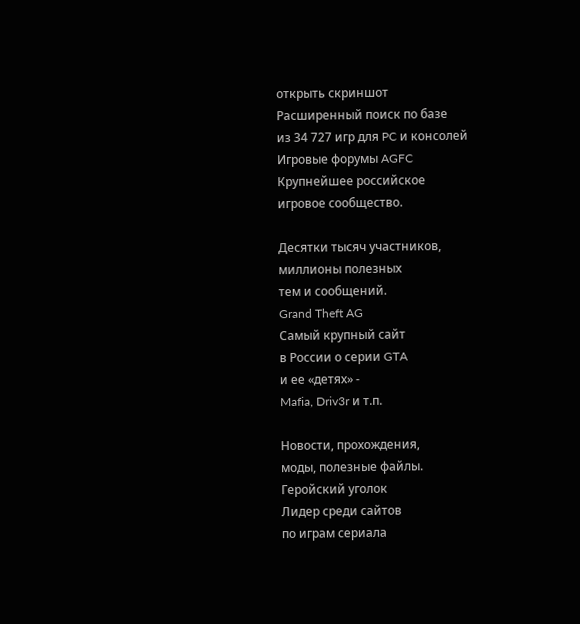открыть скриншот
Расширенный поиск по базе
из 34 727 игр для PC и консолей
Игровые форумы AGFC
Крупнейшее российское
игровое сообщество.

Десятки тысяч участников,
миллионы полезных
тем и сообщений.
Grand Theft AG
Самый крупный сайт
в России о серии GTA
и ее «детях» -
Mafia, Driv3r и т.п.

Новости, прохождения,
моды, полезные файлы.
Геройский уголок
Лидер среди сайтов
по играм сериала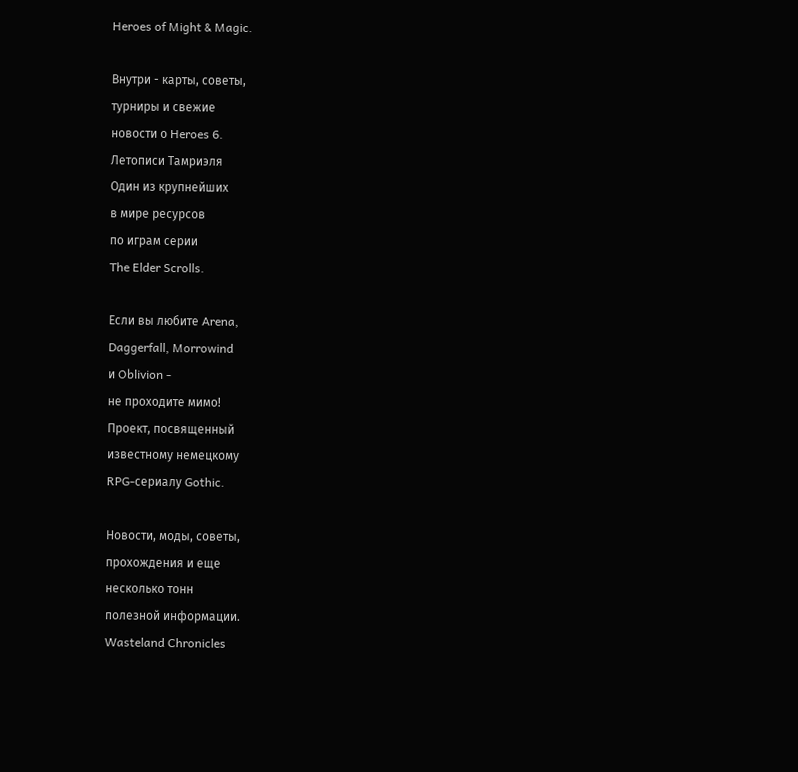Heroes of Might & Magic.

Внутри - карты, советы,
турниры и свежие
новости о Heroes 6.
Летописи Тамриэля
Один из крупнейших
в мире ресурсов
по играм серии
The Elder Scrolls.

Если вы любите Arena,
Daggerfall, Morrowind
и Oblivion -
не проходите мимо!
Проект, посвященный
известному немецкому
RPG-сериалу Gothic.

Новости, моды, советы,
прохождения и еще
несколько тонн
полезной информации.
Wasteland Chronicles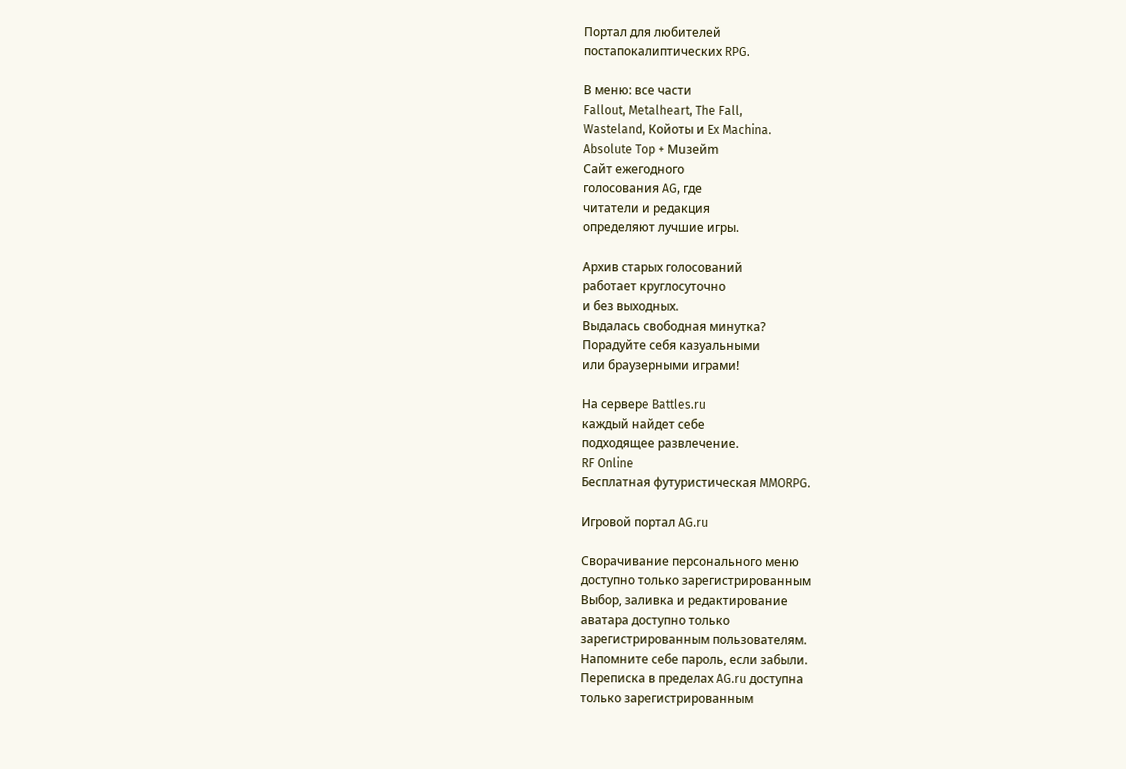Портал для любителей
постапокалиптических RPG.

В меню: все части
Fallout, Metalheart, The Fall,
Wasteland, Койоты и Ex Machina.
Absolute Top + Мuзейm
Сайт ежегодного
голосования AG, где
читатели и редакция
определяют лучшие игры.

Архив старых голосований
работает круглосуточно
и без выходных.
Выдалась свободная минутка?
Порадуйте себя казуальными
или браузерными играми!

На серверe Battles.ru
каждый найдет себе
подходящее развлечение.
RF Online
Бесплатная футуристическая MMORPG.

Игровой портал AG.ru

Сворачивание персонального меню
доступно только зарегистрированным
Выбор, заливка и редактирование
аватара доступно только
зарегистрированным пользователям.
Напомните себе пароль, если забыли.
Переписка в пределах AG.ru доступна
только зарегистрированным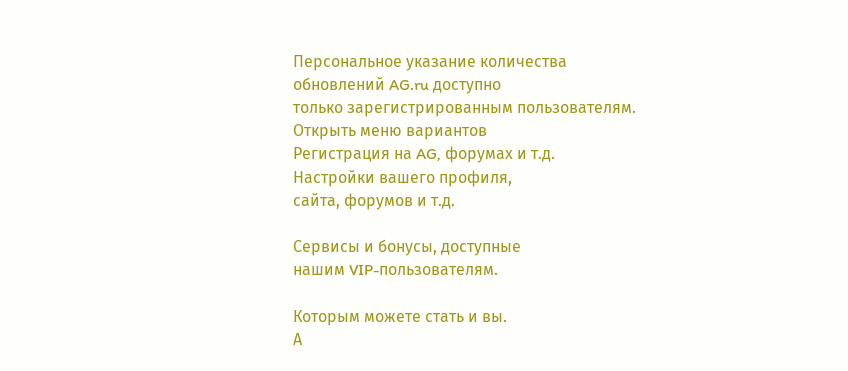Персональное указание количества
обновлений AG.ru доступно
только зарегистрированным пользователям.
Открыть меню вариантов
Регистрация на AG, форумах и т.д.
Настройки вашего профиля,
сайта, форумов и т.д.

Сервисы и бонусы, доступные
нашим VIP-пользователям.

Которым можете стать и вы.
А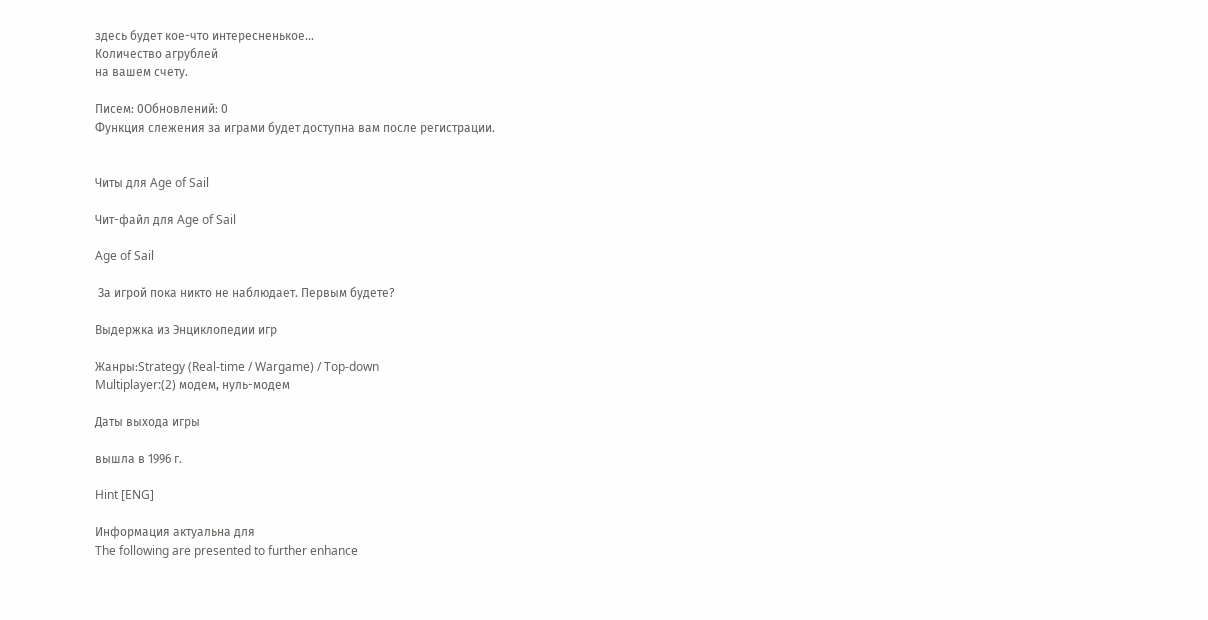здесь будет кое-что интересненькое...
Количество агрублей
на вашем счету.

Писем: 0Обновлений: 0
Функция слежения за играми будет доступна вам после регистрации.


Читы для Age of Sail

Чит-файл для Age of Sail

Age of Sail

 За игрой пока никто не наблюдает. Первым будете?

Выдержка из Энциклопедии игр

Жанры:Strategy (Real-time / Wargame) / Top-down
Multiplayer:(2) модем, нуль-модем

Даты выхода игры

вышла в 1996 г.

Hint [ENG]

Информация актуальна для
The following are presented to further enhance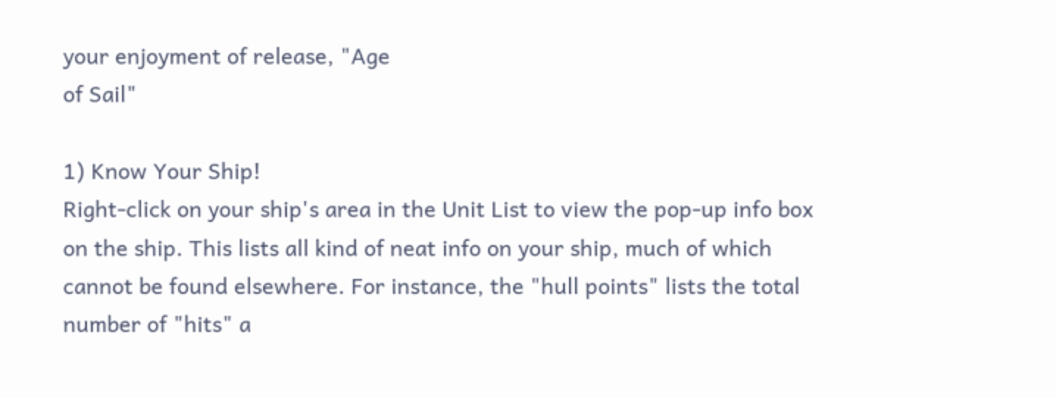your enjoyment of release, "Age
of Sail"

1) Know Your Ship!
Right-click on your ship's area in the Unit List to view the pop-up info box
on the ship. This lists all kind of neat info on your ship, much of which
cannot be found elsewhere. For instance, the "hull points" lists the total
number of "hits" a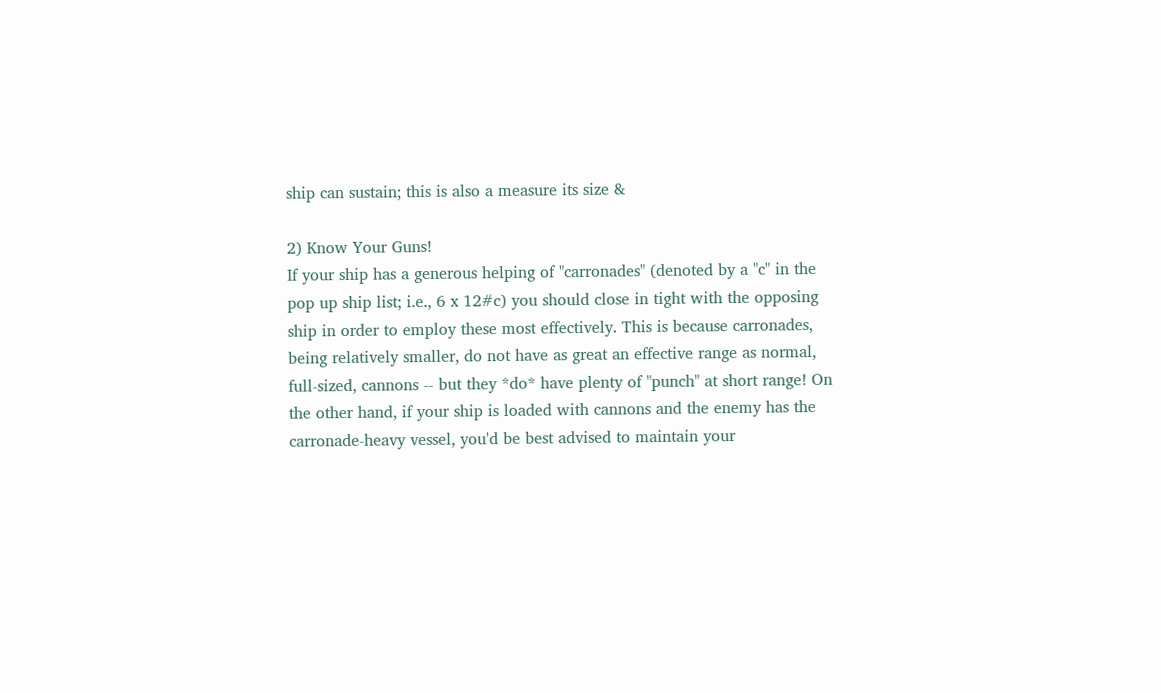ship can sustain; this is also a measure its size &

2) Know Your Guns!
If your ship has a generous helping of "carronades" (denoted by a "c" in the
pop up ship list; i.e., 6 x 12#c) you should close in tight with the opposing
ship in order to employ these most effectively. This is because carronades,
being relatively smaller, do not have as great an effective range as normal,
full-sized, cannons -- but they *do* have plenty of "punch" at short range! On
the other hand, if your ship is loaded with cannons and the enemy has the
carronade-heavy vessel, you'd be best advised to maintain your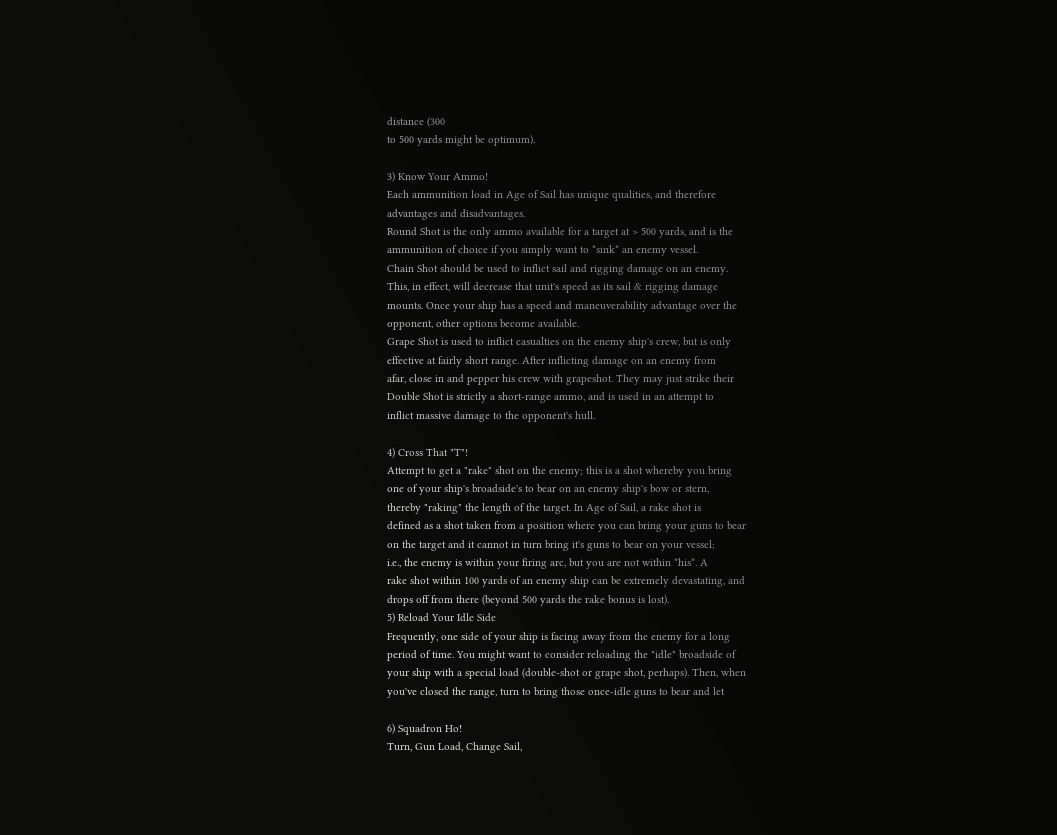distance (300
to 500 yards might be optimum).

3) Know Your Ammo!
Each ammunition load in Age of Sail has unique qualities, and therefore
advantages and disadvantages.
Round Shot is the only ammo available for a target at > 500 yards, and is the
ammunition of choice if you simply want to *sink* an enemy vessel.
Chain Shot should be used to inflict sail and rigging damage on an enemy.
This, in effect, will decrease that unit's speed as its sail & rigging damage
mounts. Once your ship has a speed and maneuverability advantage over the
opponent, other options become available.
Grape Shot is used to inflict casualties on the enemy ship's crew, but is only
effective at fairly short range. After inflicting damage on an enemy from
afar, close in and pepper his crew with grapeshot. They may just strike their
Double Shot is strictly a short-range ammo, and is used in an attempt to
inflict massive damage to the opponent's hull.

4) Cross That "T"!
Attempt to get a "rake" shot on the enemy; this is a shot whereby you bring
one of your ship's broadside's to bear on an enemy ship's bow or stern,
thereby "raking" the length of the target. In Age of Sail, a rake shot is
defined as a shot taken from a position where you can bring your guns to bear
on the target and it cannot in turn bring it's guns to bear on your vessel;
i.e., the enemy is within your firing arc, but you are not within *his*. A
rake shot within 100 yards of an enemy ship can be extremely devastating, and
drops off from there (beyond 500 yards the rake bonus is lost).
5) Reload Your Idle Side
Frequently, one side of your ship is facing away from the enemy for a long
period of time. You might want to consider reloading the "idle" broadside of
your ship with a special load (double-shot or grape shot, perhaps). Then, when
you've closed the range, turn to bring those once-idle guns to bear and let

6) Squadron Ho!
Turn, Gun Load, Change Sail,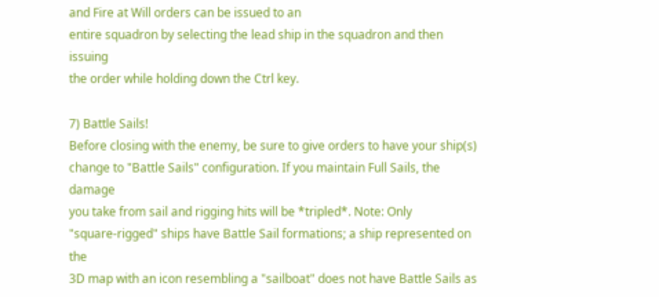and Fire at Will orders can be issued to an
entire squadron by selecting the lead ship in the squadron and then issuing
the order while holding down the Ctrl key.

7) Battle Sails!
Before closing with the enemy, be sure to give orders to have your ship(s)
change to "Battle Sails" configuration. If you maintain Full Sails, the damage
you take from sail and rigging hits will be *tripled*. Note: Only
"square-rigged" ships have Battle Sail formations; a ship represented on the
3D map with an icon resembling a "sailboat" does not have Battle Sails as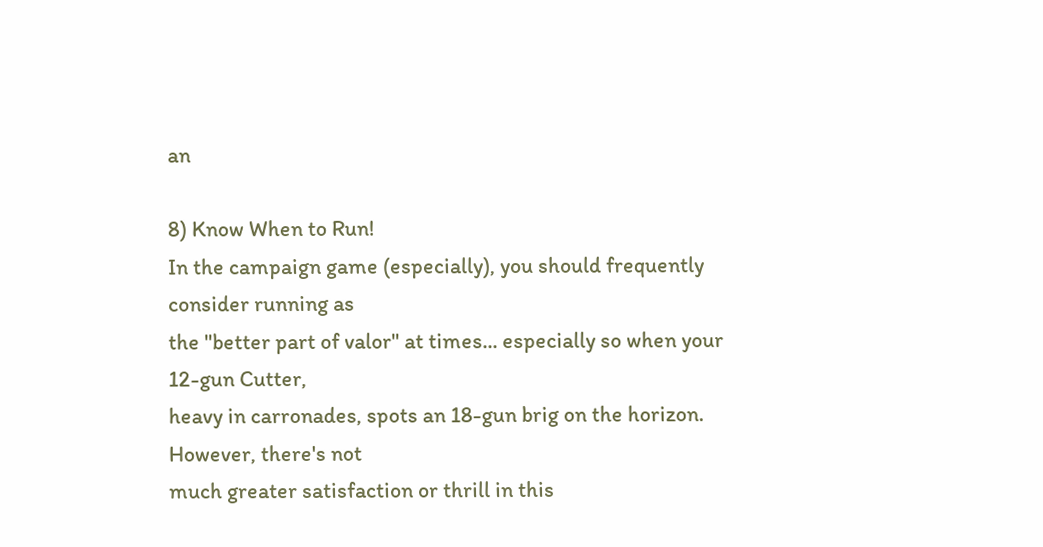an

8) Know When to Run!
In the campaign game (especially), you should frequently consider running as
the "better part of valor" at times... especially so when your 12-gun Cutter,
heavy in carronades, spots an 18-gun brig on the horizon. However, there's not
much greater satisfaction or thrill in this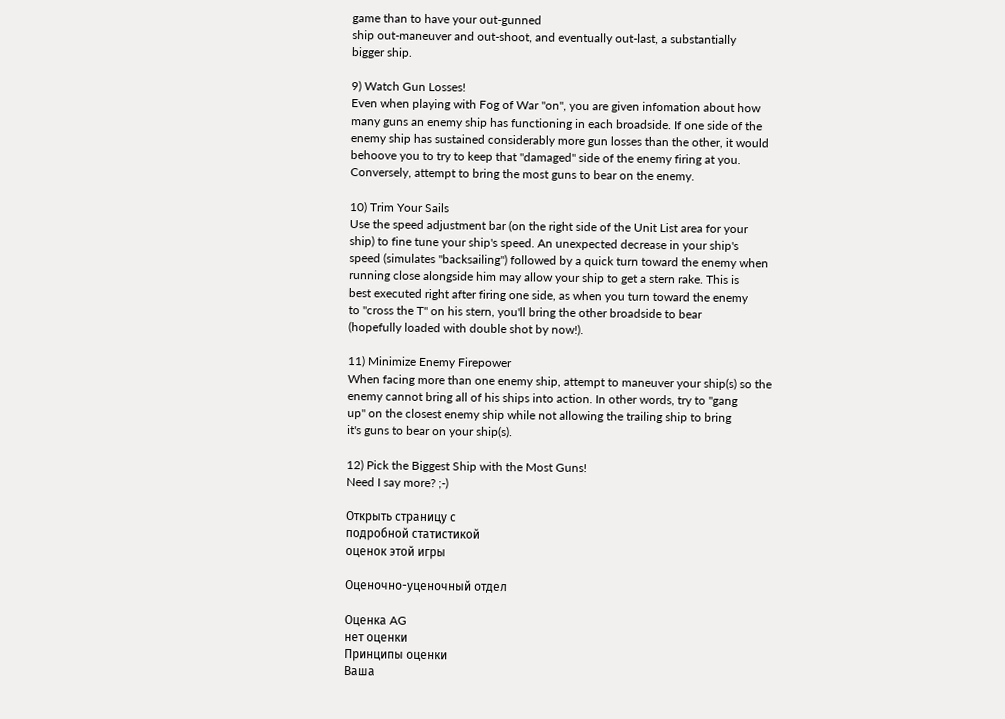game than to have your out-gunned
ship out-maneuver and out-shoot, and eventually out-last, a substantially
bigger ship.

9) Watch Gun Losses!
Even when playing with Fog of War "on", you are given infomation about how
many guns an enemy ship has functioning in each broadside. If one side of the
enemy ship has sustained considerably more gun losses than the other, it would
behoove you to try to keep that "damaged" side of the enemy firing at you.
Conversely, attempt to bring the most guns to bear on the enemy.

10) Trim Your Sails
Use the speed adjustment bar (on the right side of the Unit List area for your
ship) to fine tune your ship's speed. An unexpected decrease in your ship's
speed (simulates "backsailing") followed by a quick turn toward the enemy when
running close alongside him may allow your ship to get a stern rake. This is
best executed right after firing one side, as when you turn toward the enemy
to "cross the T" on his stern, you'll bring the other broadside to bear
(hopefully loaded with double shot by now!).

11) Minimize Enemy Firepower
When facing more than one enemy ship, attempt to maneuver your ship(s) so the
enemy cannot bring all of his ships into action. In other words, try to "gang
up" on the closest enemy ship while not allowing the trailing ship to bring
it's guns to bear on your ship(s).

12) Pick the Biggest Ship with the Most Guns!
Need I say more? ;-)

Открыть страницу с
подробной статистикой
оценок этой игры

Оценочно-уценочный отдел

Оценка AG
нет оценки
Принципы оценки
Ваша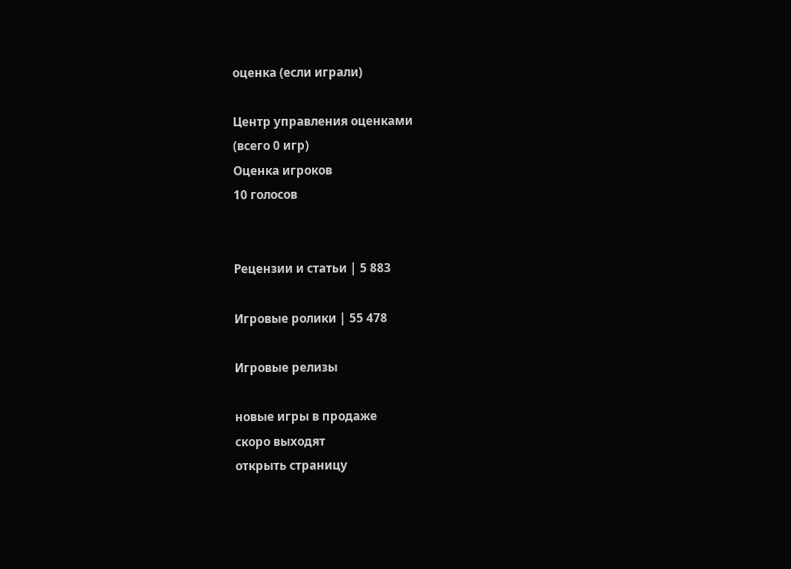оценка (если играли)

Центр управления оценками
(всего 0 игр)
Оценка игроков
10 голосов


Рецензии и статьи | 5 883

Игровые ролики | 55 478

Игровые релизы

новые игры в продаже
скоро выходят
открыть страницу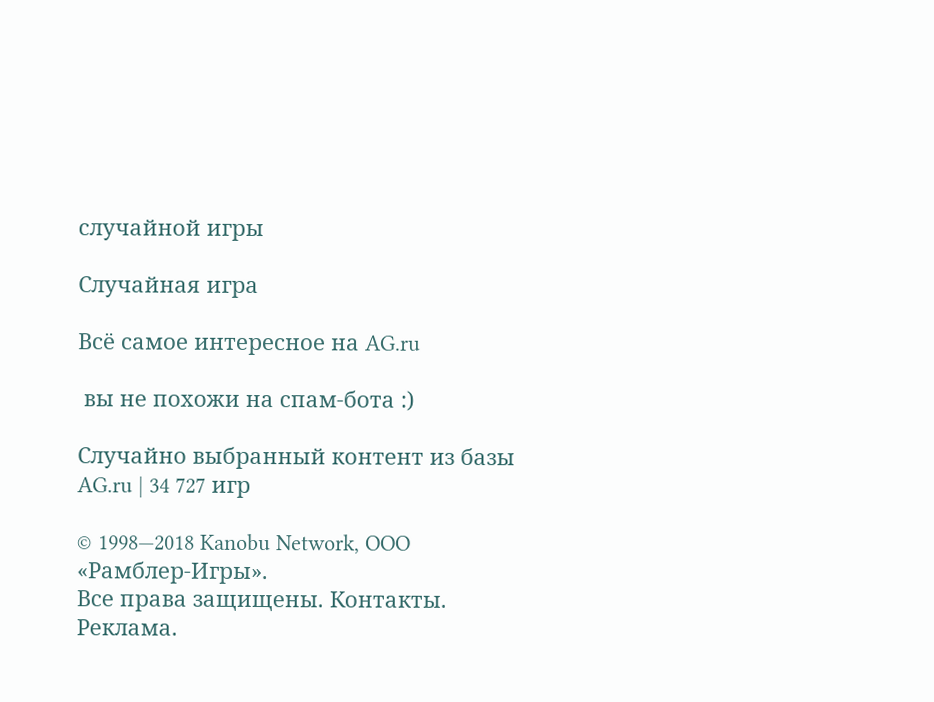случайной игры

Случайная игра

Всё самое интересное на AG.ru

 вы не похожи на спам-бота :)

Случайно выбранный контент из базы AG.ru | 34 727 игр

© 1998—2018 Kanobu Network, OOO «Рамблер-Игры».
Все права защищены. Контакты. Реклама.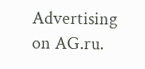Advertising on AG.ru.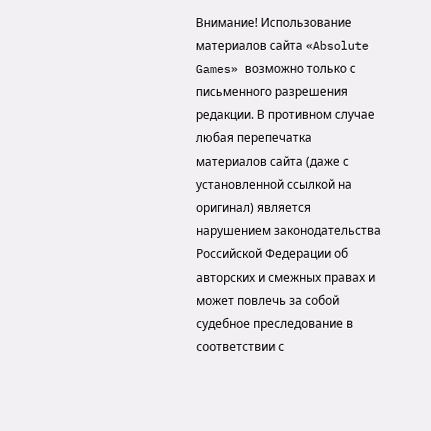Внимание! Использование материалов сайта «Absolute Games» возможно только с письменного разрешения редакции. В противном случае любая перепечатка материалов сайта (даже с установленной ссылкой на оригинал) является нарушением законодательства Российской Федерации об авторских и смежных правах и может повлечь за собой судебное преследование в соответствии с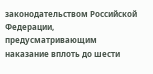законодательством Российской Федерации, предусматривающим наказание вплоть до шести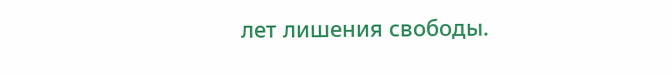лет лишения свободы.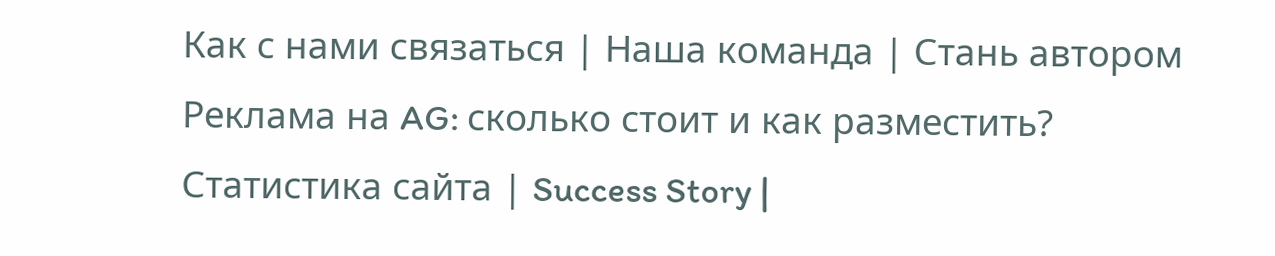Как с нами связаться | Наша команда | Стань автором
Реклама на AG: сколько стоит и как разместить?
Статистика сайта | Success Story |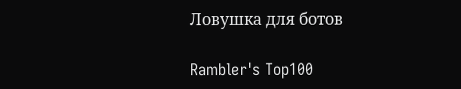Ловушка для ботов

Rambler's Top100